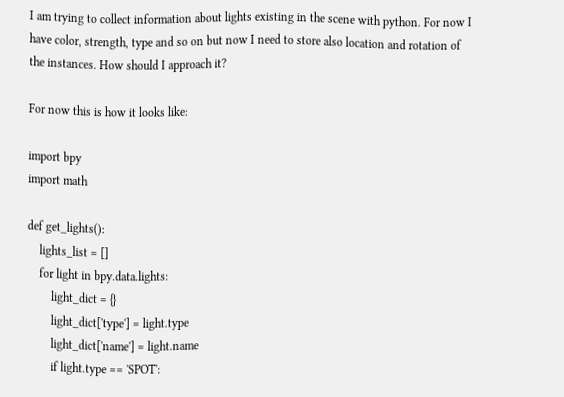I am trying to collect information about lights existing in the scene with python. For now I have color, strength, type and so on but now I need to store also location and rotation of the instances. How should I approach it?

For now this is how it looks like:

import bpy
import math

def get_lights():
    lights_list = []
    for light in bpy.data.lights:
        light_dict = {}
        light_dict['type'] = light.type
        light_dict['name'] = light.name
        if light.type == 'SPOT':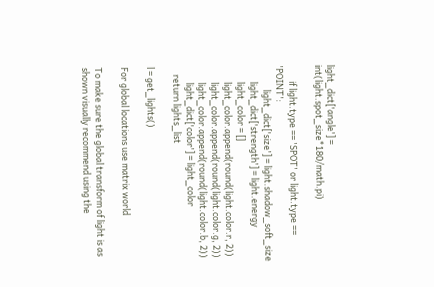light_dict['angle'] = int(light.spot_size*180/math.pi)

        if light.type == 'SPOT' or light.type == 'POINT':
            light_dict['size'] = light.shadow_soft_size
        light_dict['strength'] = light.energy
        light_color = []
        light_color.append(round(light.color.r, 2))
        light_color.append(round(light.color.g, 2))
        light_color.append(round(light.color.b, 2))
        light_dict['color'] = light_color
    return lights_list

l = get_lights()

For global locations use matrix world

To make sure the global transform of light is as shown visually recommend using the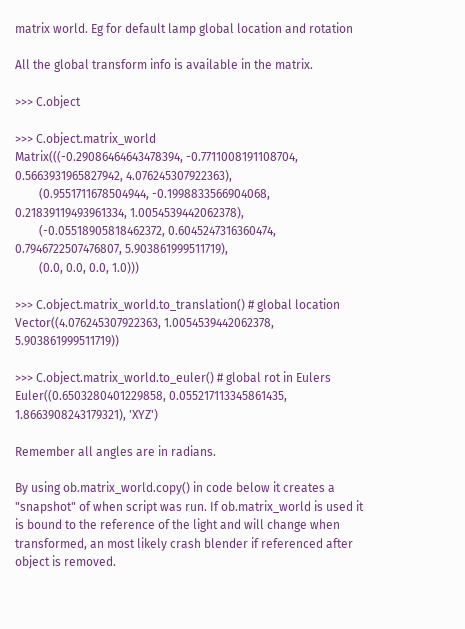matrix world. Eg for default lamp global location and rotation

All the global transform info is available in the matrix.

>>> C.object

>>> C.object.matrix_world
Matrix(((-0.29086464643478394, -0.7711008191108704, 0.5663931965827942, 4.076245307922363),
        (0.9551711678504944, -0.1998833566904068, 0.21839119493961334, 1.0054539442062378),
        (-0.05518905818462372, 0.6045247316360474, 0.7946722507476807, 5.903861999511719),
        (0.0, 0.0, 0.0, 1.0)))

>>> C.object.matrix_world.to_translation() # global location
Vector((4.076245307922363, 1.0054539442062378, 5.903861999511719))

>>> C.object.matrix_world.to_euler() # global rot in Eulers
Euler((0.6503280401229858, 0.055217113345861435, 1.8663908243179321), 'XYZ')

Remember all angles are in radians.

By using ob.matrix_world.copy() in code below it creates a "snapshot" of when script was run. If ob.matrix_world is used it is bound to the reference of the light and will change when transformed, an most likely crash blender if referenced after object is removed.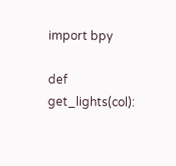import bpy

def get_lights(col):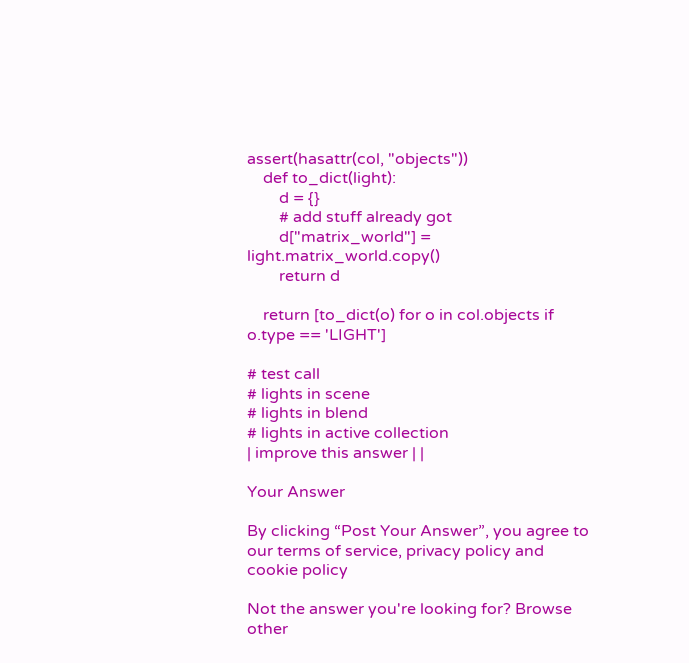assert(hasattr(col, "objects"))
    def to_dict(light):
        d = {}
        # add stuff already got
        d["matrix_world"] = light.matrix_world.copy()
        return d

    return [to_dict(o) for o in col.objects if o.type == 'LIGHT']

# test call
# lights in scene
# lights in blend
# lights in active collection
| improve this answer | |

Your Answer

By clicking “Post Your Answer”, you agree to our terms of service, privacy policy and cookie policy

Not the answer you're looking for? Browse other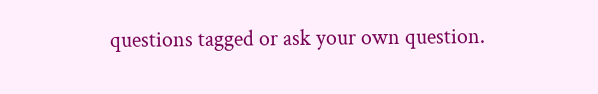questions tagged or ask your own question.